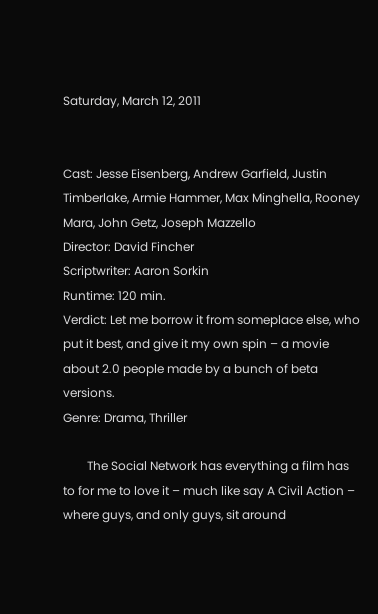Saturday, March 12, 2011


Cast: Jesse Eisenberg, Andrew Garfield, Justin Timberlake, Armie Hammer, Max Minghella, Rooney Mara, John Getz, Joseph Mazzello
Director: David Fincher
Scriptwriter: Aaron Sorkin
Runtime: 120 min.
Verdict: Let me borrow it from someplace else, who put it best, and give it my own spin – a movie about 2.0 people made by a bunch of beta versions.
Genre: Drama, Thriller

        The Social Network has everything a film has to for me to love it – much like say A Civil Action – where guys, and only guys, sit around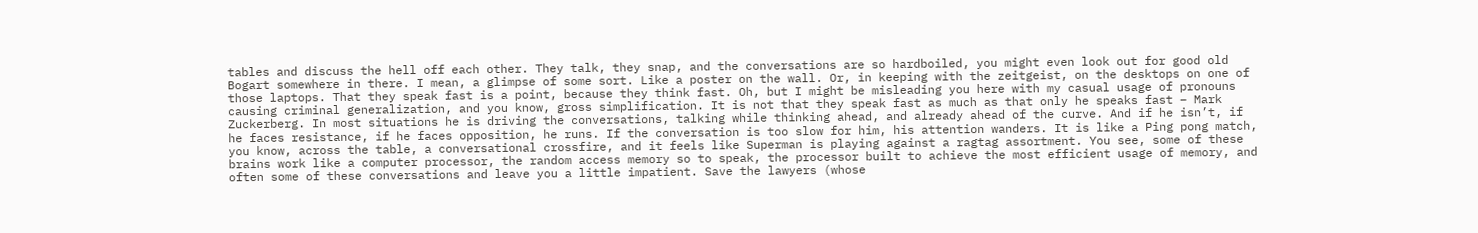tables and discuss the hell off each other. They talk, they snap, and the conversations are so hardboiled, you might even look out for good old Bogart somewhere in there. I mean, a glimpse of some sort. Like a poster on the wall. Or, in keeping with the zeitgeist, on the desktops on one of those laptops. That they speak fast is a point, because they think fast. Oh, but I might be misleading you here with my casual usage of pronouns causing criminal generalization, and you know, gross simplification. It is not that they speak fast as much as that only he speaks fast – Mark Zuckerberg. In most situations he is driving the conversations, talking while thinking ahead, and already ahead of the curve. And if he isn’t, if he faces resistance, if he faces opposition, he runs. If the conversation is too slow for him, his attention wanders. It is like a Ping pong match, you know, across the table, a conversational crossfire, and it feels like Superman is playing against a ragtag assortment. You see, some of these brains work like a computer processor, the random access memory so to speak, the processor built to achieve the most efficient usage of memory, and often some of these conversations and leave you a little impatient. Save the lawyers (whose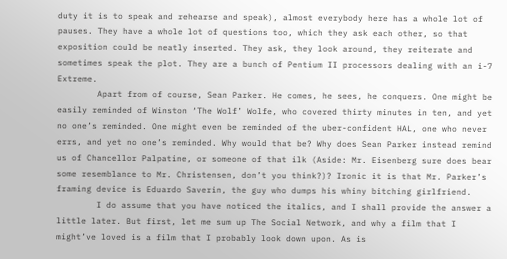duty it is to speak and rehearse and speak), almost everybody here has a whole lot of pauses. They have a whole lot of questions too, which they ask each other, so that exposition could be neatly inserted. They ask, they look around, they reiterate and sometimes speak the plot. They are a bunch of Pentium II processors dealing with an i-7 Extreme.
        Apart from of course, Sean Parker. He comes, he sees, he conquers. One might be easily reminded of Winston ‘The Wolf’ Wolfe, who covered thirty minutes in ten, and yet no one’s reminded. One might even be reminded of the uber-confident HAL, one who never errs, and yet no one’s reminded. Why would that be? Why does Sean Parker instead remind us of Chancellor Palpatine, or someone of that ilk (Aside: Mr. Eisenberg sure does bear some resemblance to Mr. Christensen, don’t you think?)? Ironic it is that Mr. Parker’s framing device is Eduardo Saverin, the guy who dumps his whiny bitching girlfriend.
        I do assume that you have noticed the italics, and I shall provide the answer a little later. But first, let me sum up The Social Network, and why a film that I might’ve loved is a film that I probably look down upon. As is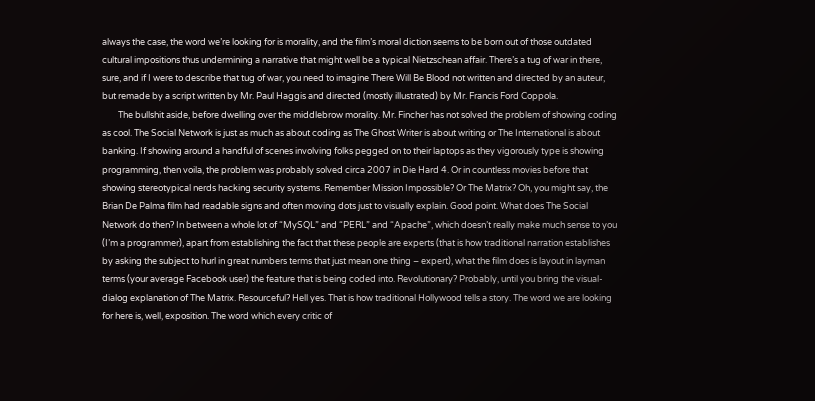always the case, the word we’re looking for is morality, and the film’s moral diction seems to be born out of those outdated cultural impositions thus undermining a narrative that might well be a typical Nietzschean affair. There’s a tug of war in there, sure, and if I were to describe that tug of war, you need to imagine There Will Be Blood not written and directed by an auteur, but remade by a script written by Mr. Paul Haggis and directed (mostly illustrated) by Mr. Francis Ford Coppola.
        The bullshit aside, before dwelling over the middlebrow morality. Mr. Fincher has not solved the problem of showing coding as cool. The Social Network is just as much as about coding as The Ghost Writer is about writing or The International is about banking. If showing around a handful of scenes involving folks pegged on to their laptops as they vigorously type is showing programming, then voila, the problem was probably solved circa 2007 in Die Hard 4. Or in countless movies before that showing stereotypical nerds hacking security systems. Remember Mission Impossible? Or The Matrix? Oh, you might say, the Brian De Palma film had readable signs and often moving dots just to visually explain. Good point. What does The Social Network do then? In between a whole lot of “MySQL” and “PERL” and “Apache”, which doesn’t really make much sense to you (I’m a programmer), apart from establishing the fact that these people are experts (that is how traditional narration establishes by asking the subject to hurl in great numbers terms that just mean one thing – expert), what the film does is layout in layman terms (your average Facebook user) the feature that is being coded into. Revolutionary? Probably, until you bring the visual-dialog explanation of The Matrix. Resourceful? Hell yes. That is how traditional Hollywood tells a story. The word we are looking for here is, well, exposition. The word which every critic of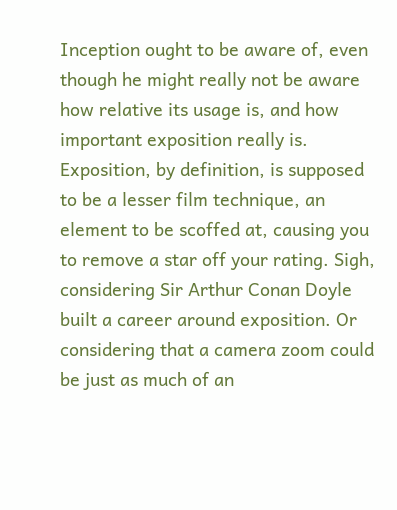Inception ought to be aware of, even though he might really not be aware how relative its usage is, and how important exposition really is. Exposition, by definition, is supposed to be a lesser film technique, an element to be scoffed at, causing you to remove a star off your rating. Sigh, considering Sir Arthur Conan Doyle built a career around exposition. Or considering that a camera zoom could be just as much of an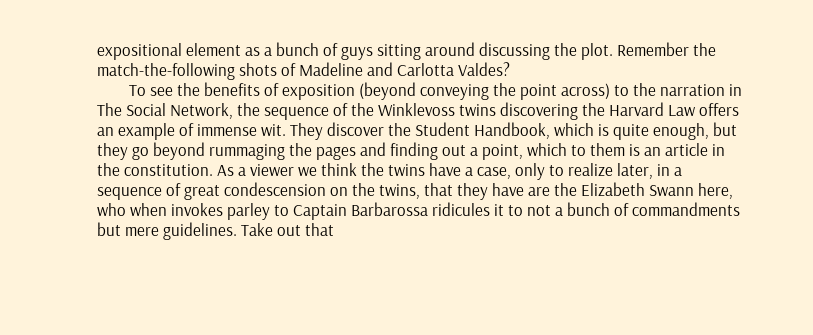expositional element as a bunch of guys sitting around discussing the plot. Remember the match-the-following shots of Madeline and Carlotta Valdes?
        To see the benefits of exposition (beyond conveying the point across) to the narration in The Social Network, the sequence of the Winklevoss twins discovering the Harvard Law offers an example of immense wit. They discover the Student Handbook, which is quite enough, but they go beyond rummaging the pages and finding out a point, which to them is an article in the constitution. As a viewer we think the twins have a case, only to realize later, in a sequence of great condescension on the twins, that they have are the Elizabeth Swann here, who when invokes parley to Captain Barbarossa ridicules it to not a bunch of commandments but mere guidelines. Take out that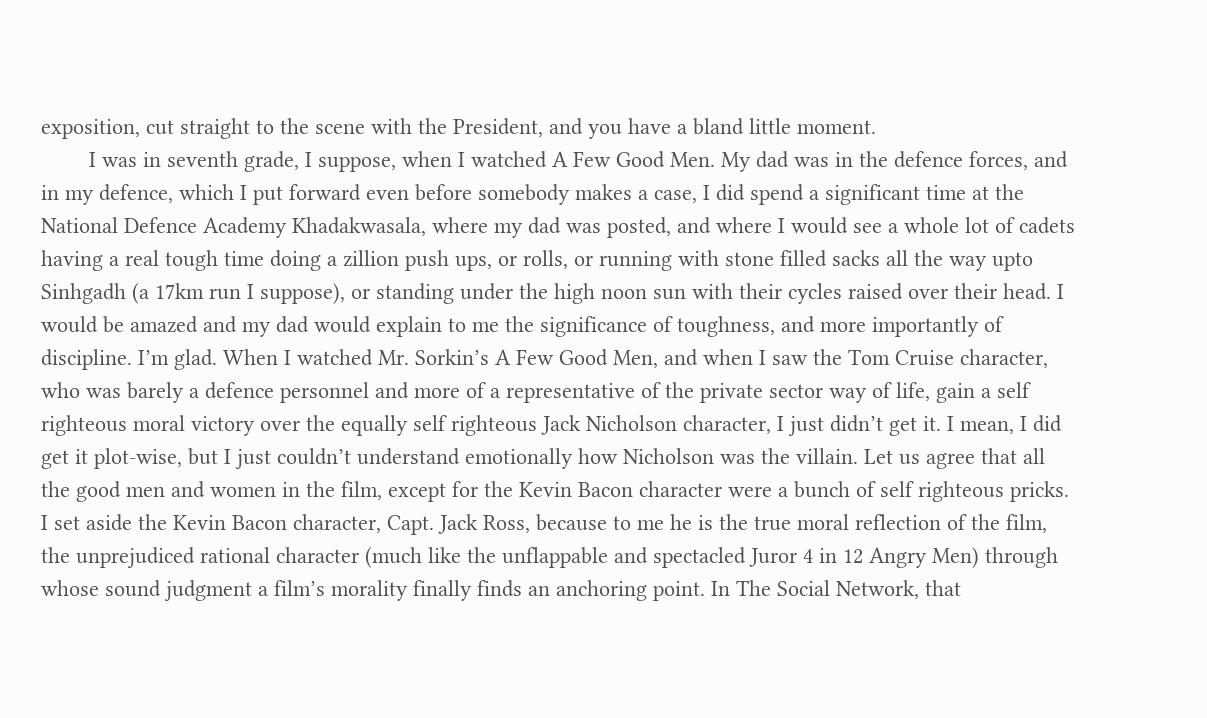exposition, cut straight to the scene with the President, and you have a bland little moment.
        I was in seventh grade, I suppose, when I watched A Few Good Men. My dad was in the defence forces, and in my defence, which I put forward even before somebody makes a case, I did spend a significant time at the National Defence Academy Khadakwasala, where my dad was posted, and where I would see a whole lot of cadets having a real tough time doing a zillion push ups, or rolls, or running with stone filled sacks all the way upto Sinhgadh (a 17km run I suppose), or standing under the high noon sun with their cycles raised over their head. I would be amazed and my dad would explain to me the significance of toughness, and more importantly of discipline. I’m glad. When I watched Mr. Sorkin’s A Few Good Men, and when I saw the Tom Cruise character, who was barely a defence personnel and more of a representative of the private sector way of life, gain a self righteous moral victory over the equally self righteous Jack Nicholson character, I just didn’t get it. I mean, I did get it plot-wise, but I just couldn’t understand emotionally how Nicholson was the villain. Let us agree that all the good men and women in the film, except for the Kevin Bacon character were a bunch of self righteous pricks. I set aside the Kevin Bacon character, Capt. Jack Ross, because to me he is the true moral reflection of the film, the unprejudiced rational character (much like the unflappable and spectacled Juror 4 in 12 Angry Men) through whose sound judgment a film’s morality finally finds an anchoring point. In The Social Network, that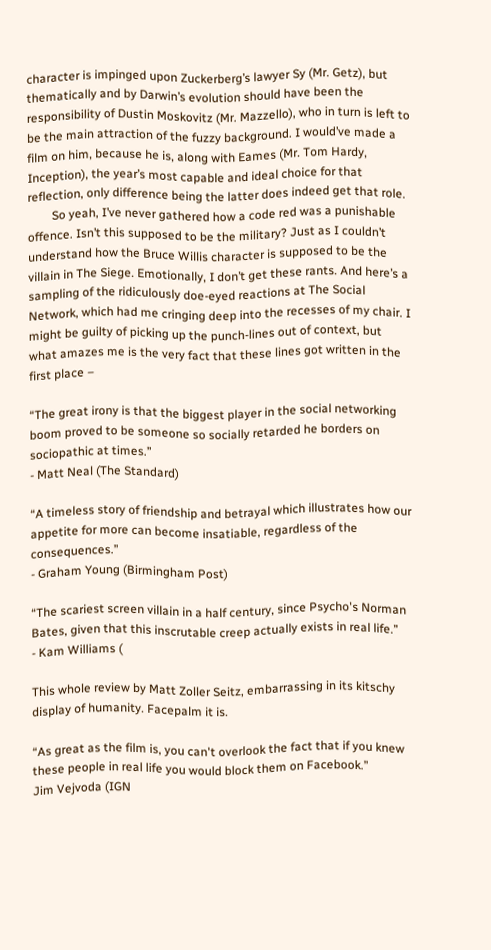character is impinged upon Zuckerberg’s lawyer Sy (Mr. Getz), but thematically and by Darwin’s evolution should have been the responsibility of Dustin Moskovitz (Mr. Mazzello), who in turn is left to be the main attraction of the fuzzy background. I would’ve made a film on him, because he is, along with Eames (Mr. Tom Hardy, Inception), the year’s most capable and ideal choice for that reflection, only difference being the latter does indeed get that role.
        So yeah, I’ve never gathered how a code red was a punishable offence. Isn’t this supposed to be the military? Just as I couldn’t understand how the Bruce Willis character is supposed to be the villain in The Siege. Emotionally, I don’t get these rants. And here’s a sampling of the ridiculously doe-eyed reactions at The Social Network, which had me cringing deep into the recesses of my chair. I might be guilty of picking up the punch-lines out of context, but what amazes me is the very fact that these lines got written in the first place –

“The great irony is that the biggest player in the social networking boom proved to be someone so socially retarded he borders on sociopathic at times.”
- Matt Neal (The Standard)

“A timeless story of friendship and betrayal which illustrates how our appetite for more can become insatiable, regardless of the consequences.”
- Graham Young (Birmingham Post)

“The scariest screen villain in a half century, since Psycho's Norman Bates, given that this inscrutable creep actually exists in real life.”
- Kam Williams (

This whole review by Matt Zoller Seitz, embarrassing in its kitschy display of humanity. Facepalm it is.

“As great as the film is, you can't overlook the fact that if you knew these people in real life you would block them on Facebook.”
Jim Vejvoda (IGN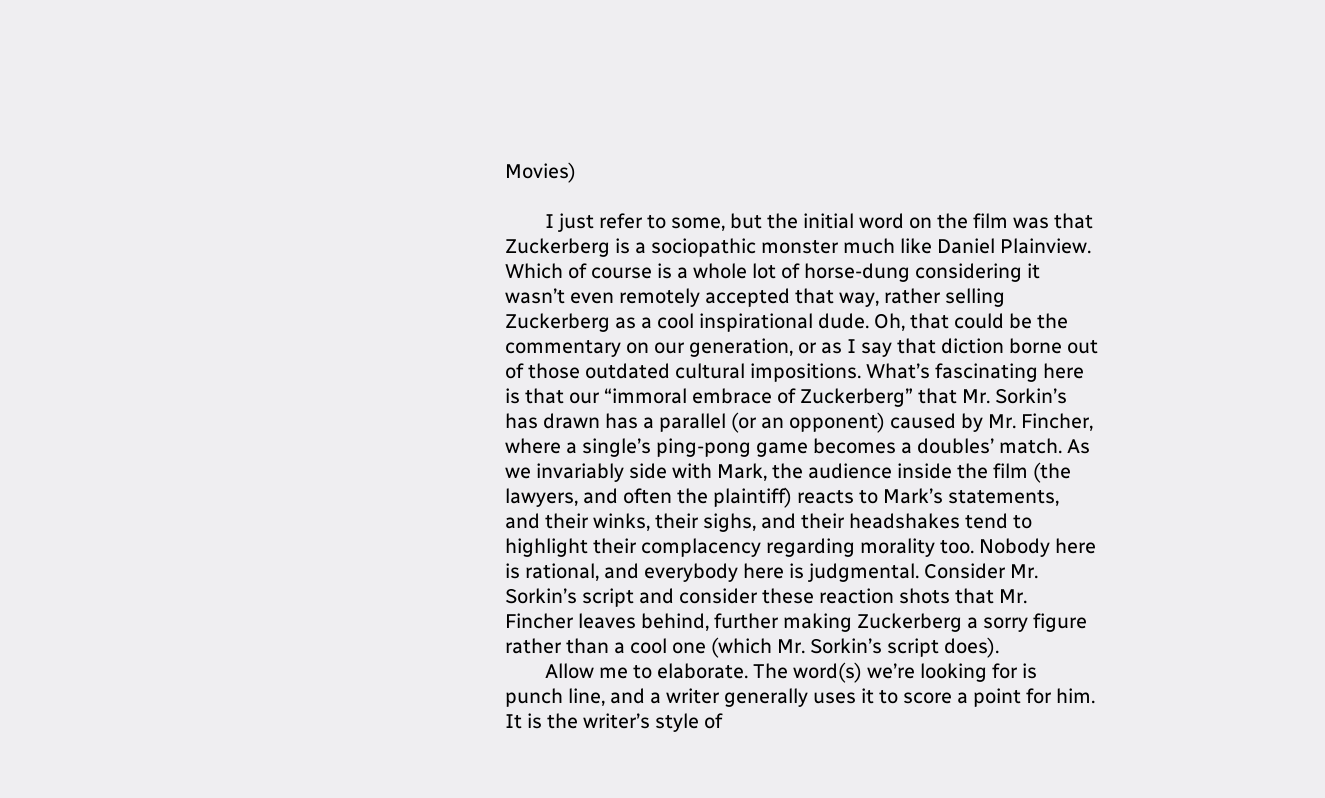Movies)

        I just refer to some, but the initial word on the film was that Zuckerberg is a sociopathic monster much like Daniel Plainview. Which of course is a whole lot of horse-dung considering it wasn’t even remotely accepted that way, rather selling Zuckerberg as a cool inspirational dude. Oh, that could be the commentary on our generation, or as I say that diction borne out of those outdated cultural impositions. What’s fascinating here is that our “immoral embrace of Zuckerberg” that Mr. Sorkin’s has drawn has a parallel (or an opponent) caused by Mr. Fincher, where a single’s ping-pong game becomes a doubles’ match. As we invariably side with Mark, the audience inside the film (the lawyers, and often the plaintiff) reacts to Mark’s statements, and their winks, their sighs, and their headshakes tend to highlight their complacency regarding morality too. Nobody here is rational, and everybody here is judgmental. Consider Mr. Sorkin’s script and consider these reaction shots that Mr. Fincher leaves behind, further making Zuckerberg a sorry figure rather than a cool one (which Mr. Sorkin’s script does).
        Allow me to elaborate. The word(s) we’re looking for is punch line, and a writer generally uses it to score a point for him. It is the writer’s style of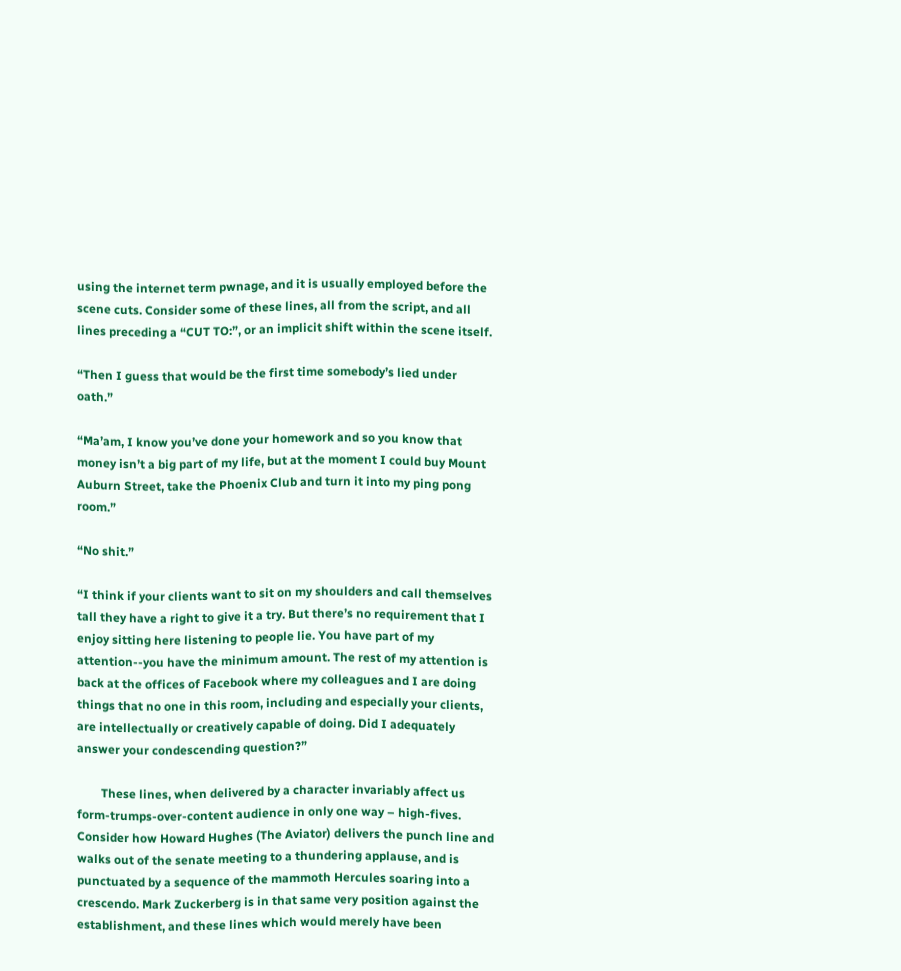using the internet term pwnage, and it is usually employed before the scene cuts. Consider some of these lines, all from the script, and all lines preceding a “CUT TO:”, or an implicit shift within the scene itself.

“Then I guess that would be the first time somebody’s lied under oath.”

“Ma’am, I know you’ve done your homework and so you know that money isn’t a big part of my life, but at the moment I could buy Mount Auburn Street, take the Phoenix Club and turn it into my ping pong room.”

“No shit.”

“I think if your clients want to sit on my shoulders and call themselves tall they have a right to give it a try. But there’s no requirement that I enjoy sitting here listening to people lie. You have part of my attention--you have the minimum amount. The rest of my attention is back at the offices of Facebook where my colleagues and I are doing things that no one in this room, including and especially your clients, are intellectually or creatively capable of doing. Did I adequately answer your condescending question?”

        These lines, when delivered by a character invariably affect us form-trumps-over-content audience in only one way – high-fives. Consider how Howard Hughes (The Aviator) delivers the punch line and walks out of the senate meeting to a thundering applause, and is punctuated by a sequence of the mammoth Hercules soaring into a crescendo. Mark Zuckerberg is in that same very position against the establishment, and these lines which would merely have been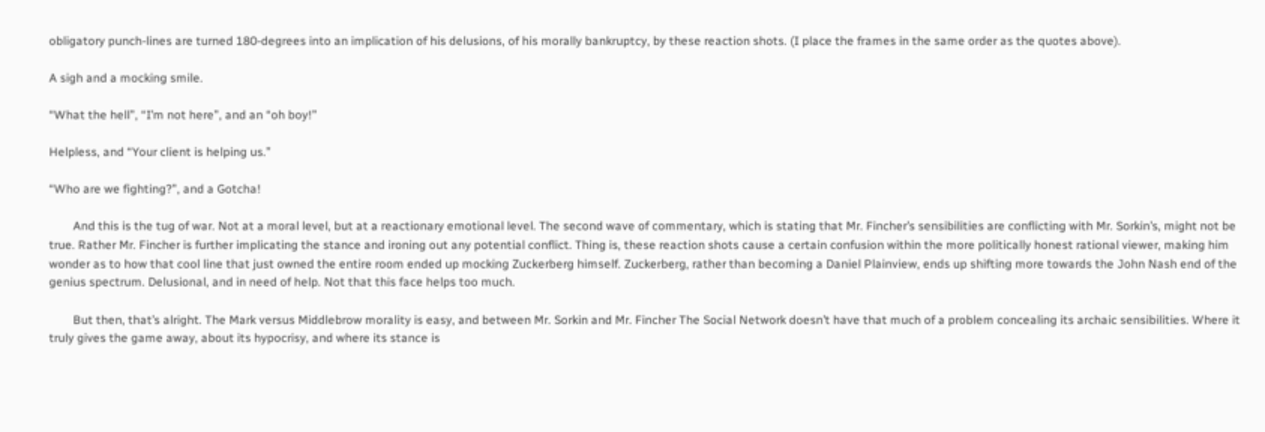obligatory punch-lines are turned 180-degrees into an implication of his delusions, of his morally bankruptcy, by these reaction shots. (I place the frames in the same order as the quotes above).

A sigh and a mocking smile.

“What the hell”, “I’m not here”, and an “oh boy!”

Helpless, and “Your client is helping us.”

“Who are we fighting?”, and a Gotcha!

        And this is the tug of war. Not at a moral level, but at a reactionary emotional level. The second wave of commentary, which is stating that Mr. Fincher’s sensibilities are conflicting with Mr. Sorkin’s, might not be true. Rather Mr. Fincher is further implicating the stance and ironing out any potential conflict. Thing is, these reaction shots cause a certain confusion within the more politically honest rational viewer, making him wonder as to how that cool line that just owned the entire room ended up mocking Zuckerberg himself. Zuckerberg, rather than becoming a Daniel Plainview, ends up shifting more towards the John Nash end of the genius spectrum. Delusional, and in need of help. Not that this face helps too much.

        But then, that’s alright. The Mark versus Middlebrow morality is easy, and between Mr. Sorkin and Mr. Fincher The Social Network doesn’t have that much of a problem concealing its archaic sensibilities. Where it truly gives the game away, about its hypocrisy, and where its stance is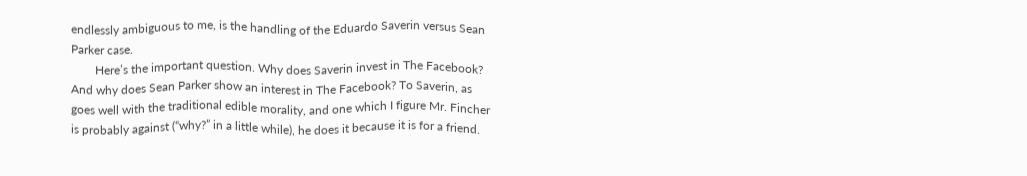endlessly ambiguous to me, is the handling of the Eduardo Saverin versus Sean Parker case.
        Here’s the important question. Why does Saverin invest in The Facebook? And why does Sean Parker show an interest in The Facebook? To Saverin, as goes well with the traditional edible morality, and one which I figure Mr. Fincher is probably against (“why?” in a little while), he does it because it is for a friend.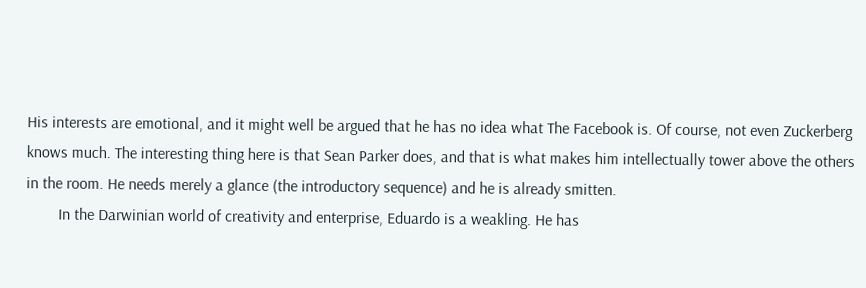His interests are emotional, and it might well be argued that he has no idea what The Facebook is. Of course, not even Zuckerberg knows much. The interesting thing here is that Sean Parker does, and that is what makes him intellectually tower above the others in the room. He needs merely a glance (the introductory sequence) and he is already smitten.
        In the Darwinian world of creativity and enterprise, Eduardo is a weakling. He has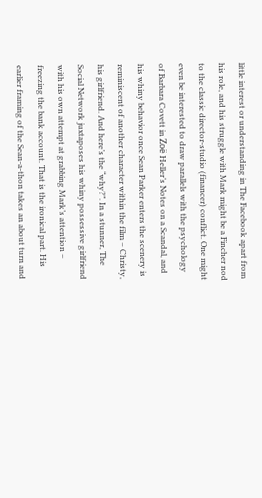little interest or understanding in The Facebook apart from his role, and his struggle with Mark might be a Fincher nod to the classic director-studio (financer) conflict. One might even be interested to draw parallels with the psychology of Barbara Covett in Zoë Heller’s Notes on a Scandal, and his whiny behavior once Sean Parker enters the scenery is reminiscent of another character within the film – Christy, his girlfriend. And here’s the “why?”. In a stunner, The Social Network juxtaposes his whiny possessive girlfriend with his own attempt at grabbing Mark’s attention – freezing the bank account. That is the ironical part. His earlier framing of the Sean-a-thon takes an about turn and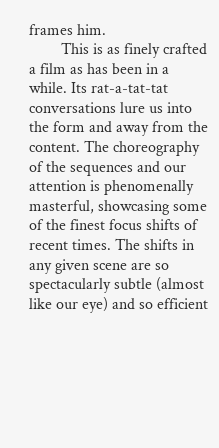frames him.
        This is as finely crafted a film as has been in a while. Its rat-a-tat-tat conversations lure us into the form and away from the content. The choreography of the sequences and our attention is phenomenally masterful, showcasing some of the finest focus shifts of recent times. The shifts in any given scene are so spectacularly subtle (almost like our eye) and so efficient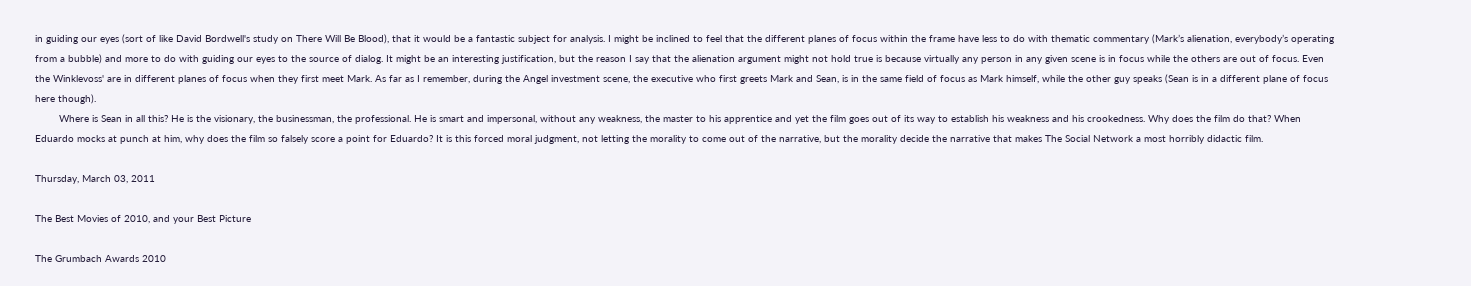in guiding our eyes (sort of like David Bordwell's study on There Will Be Blood), that it would be a fantastic subject for analysis. I might be inclined to feel that the different planes of focus within the frame have less to do with thematic commentary (Mark’s alienation, everybody’s operating from a bubble) and more to do with guiding our eyes to the source of dialog. It might be an interesting justification, but the reason I say that the alienation argument might not hold true is because virtually any person in any given scene is in focus while the others are out of focus. Even the Winklevoss' are in different planes of focus when they first meet Mark. As far as I remember, during the Angel investment scene, the executive who first greets Mark and Sean, is in the same field of focus as Mark himself, while the other guy speaks (Sean is in a different plane of focus here though).
        Where is Sean in all this? He is the visionary, the businessman, the professional. He is smart and impersonal, without any weakness, the master to his apprentice and yet the film goes out of its way to establish his weakness and his crookedness. Why does the film do that? When Eduardo mocks at punch at him, why does the film so falsely score a point for Eduardo? It is this forced moral judgment, not letting the morality to come out of the narrative, but the morality decide the narrative that makes The Social Network a most horribly didactic film.

Thursday, March 03, 2011

The Best Movies of 2010, and your Best Picture

The Grumbach Awards 2010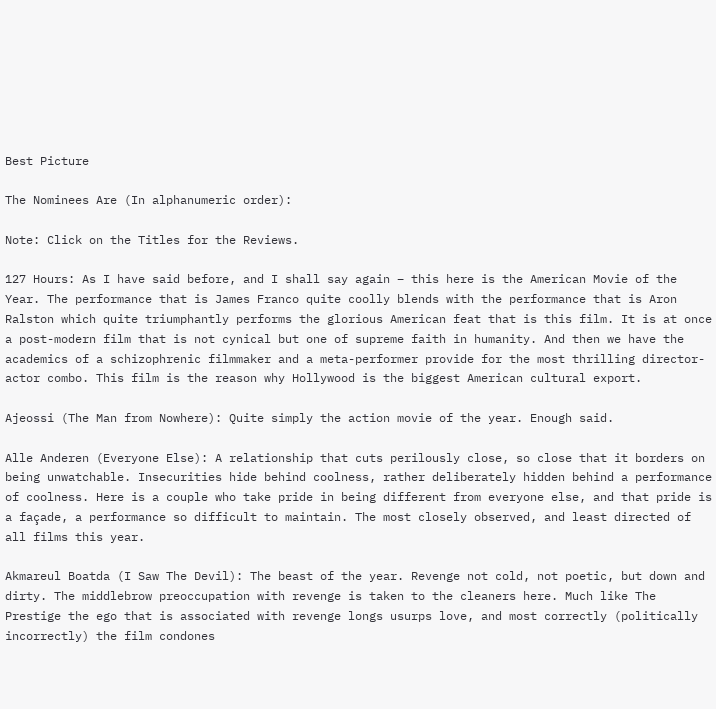Best Picture

The Nominees Are (In alphanumeric order):

Note: Click on the Titles for the Reviews.

127 Hours: As I have said before, and I shall say again – this here is the American Movie of the Year. The performance that is James Franco quite coolly blends with the performance that is Aron Ralston which quite triumphantly performs the glorious American feat that is this film. It is at once a post-modern film that is not cynical but one of supreme faith in humanity. And then we have the academics of a schizophrenic filmmaker and a meta-performer provide for the most thrilling director-actor combo. This film is the reason why Hollywood is the biggest American cultural export.

Ajeossi (The Man from Nowhere): Quite simply the action movie of the year. Enough said.

Alle Anderen (Everyone Else): A relationship that cuts perilously close, so close that it borders on being unwatchable. Insecurities hide behind coolness, rather deliberately hidden behind a performance of coolness. Here is a couple who take pride in being different from everyone else, and that pride is a façade, a performance so difficult to maintain. The most closely observed, and least directed of all films this year.

Akmareul Boatda (I Saw The Devil): The beast of the year. Revenge not cold, not poetic, but down and dirty. The middlebrow preoccupation with revenge is taken to the cleaners here. Much like The Prestige the ego that is associated with revenge longs usurps love, and most correctly (politically incorrectly) the film condones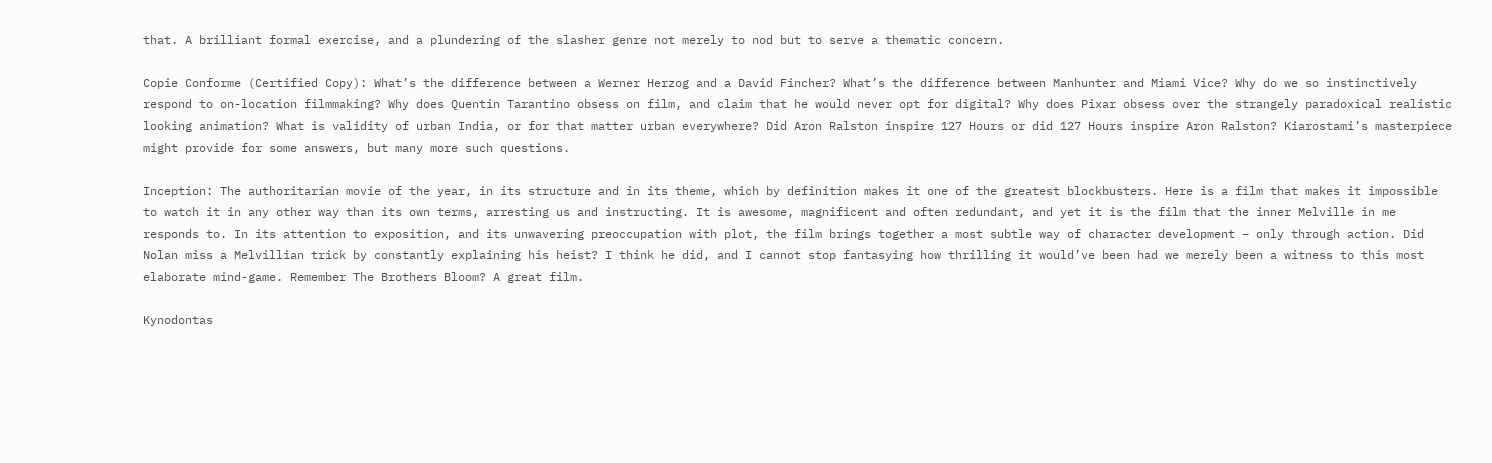that. A brilliant formal exercise, and a plundering of the slasher genre not merely to nod but to serve a thematic concern.

Copie Conforme (Certified Copy): What’s the difference between a Werner Herzog and a David Fincher? What’s the difference between Manhunter and Miami Vice? Why do we so instinctively respond to on-location filmmaking? Why does Quentin Tarantino obsess on film, and claim that he would never opt for digital? Why does Pixar obsess over the strangely paradoxical realistic looking animation? What is validity of urban India, or for that matter urban everywhere? Did Aron Ralston inspire 127 Hours or did 127 Hours inspire Aron Ralston? Kiarostami’s masterpiece might provide for some answers, but many more such questions.

Inception: The authoritarian movie of the year, in its structure and in its theme, which by definition makes it one of the greatest blockbusters. Here is a film that makes it impossible to watch it in any other way than its own terms, arresting us and instructing. It is awesome, magnificent and often redundant, and yet it is the film that the inner Melville in me responds to. In its attention to exposition, and its unwavering preoccupation with plot, the film brings together a most subtle way of character development – only through action. Did Nolan miss a Melvillian trick by constantly explaining his heist? I think he did, and I cannot stop fantasying how thrilling it would’ve been had we merely been a witness to this most elaborate mind-game. Remember The Brothers Bloom? A great film.

Kynodontas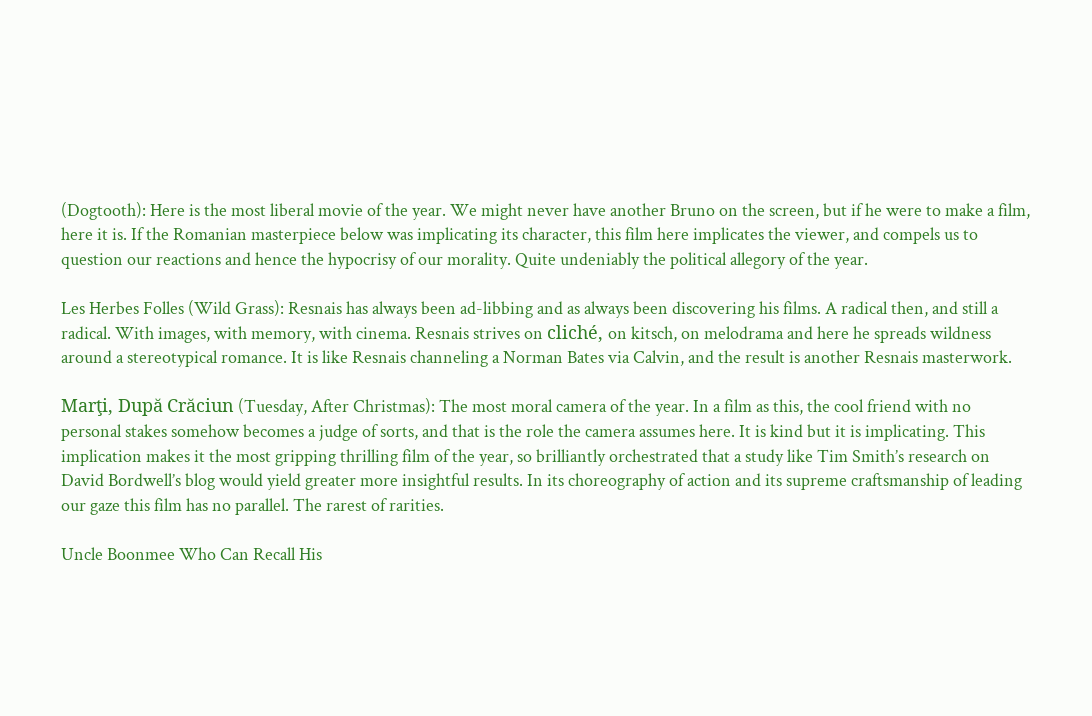(Dogtooth): Here is the most liberal movie of the year. We might never have another Bruno on the screen, but if he were to make a film, here it is. If the Romanian masterpiece below was implicating its character, this film here implicates the viewer, and compels us to question our reactions and hence the hypocrisy of our morality. Quite undeniably the political allegory of the year.

Les Herbes Folles (Wild Grass): Resnais has always been ad-libbing and as always been discovering his films. A radical then, and still a radical. With images, with memory, with cinema. Resnais strives on cliché, on kitsch, on melodrama and here he spreads wildness around a stereotypical romance. It is like Resnais channeling a Norman Bates via Calvin, and the result is another Resnais masterwork.

Marţi, După Crăciun (Tuesday, After Christmas): The most moral camera of the year. In a film as this, the cool friend with no personal stakes somehow becomes a judge of sorts, and that is the role the camera assumes here. It is kind but it is implicating. This implication makes it the most gripping thrilling film of the year, so brilliantly orchestrated that a study like Tim Smith’s research on David Bordwell’s blog would yield greater more insightful results. In its choreography of action and its supreme craftsmanship of leading our gaze this film has no parallel. The rarest of rarities.

Uncle Boonmee Who Can Recall His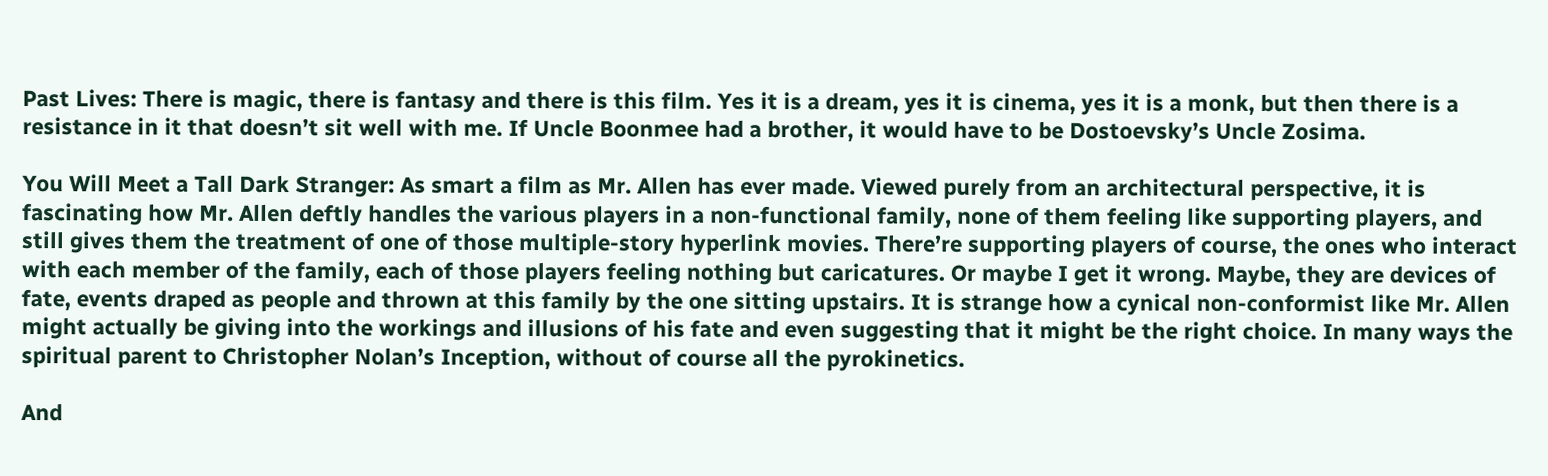Past Lives: There is magic, there is fantasy and there is this film. Yes it is a dream, yes it is cinema, yes it is a monk, but then there is a resistance in it that doesn’t sit well with me. If Uncle Boonmee had a brother, it would have to be Dostoevsky’s Uncle Zosima.

You Will Meet a Tall Dark Stranger: As smart a film as Mr. Allen has ever made. Viewed purely from an architectural perspective, it is fascinating how Mr. Allen deftly handles the various players in a non-functional family, none of them feeling like supporting players, and still gives them the treatment of one of those multiple-story hyperlink movies. There’re supporting players of course, the ones who interact with each member of the family, each of those players feeling nothing but caricatures. Or maybe I get it wrong. Maybe, they are devices of fate, events draped as people and thrown at this family by the one sitting upstairs. It is strange how a cynical non-conformist like Mr. Allen might actually be giving into the workings and illusions of his fate and even suggesting that it might be the right choice. In many ways the spiritual parent to Christopher Nolan’s Inception, without of course all the pyrokinetics.

And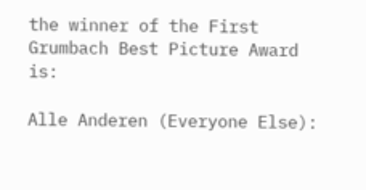the winner of the First Grumbach Best Picture Award is:

Alle Anderen (Everyone Else):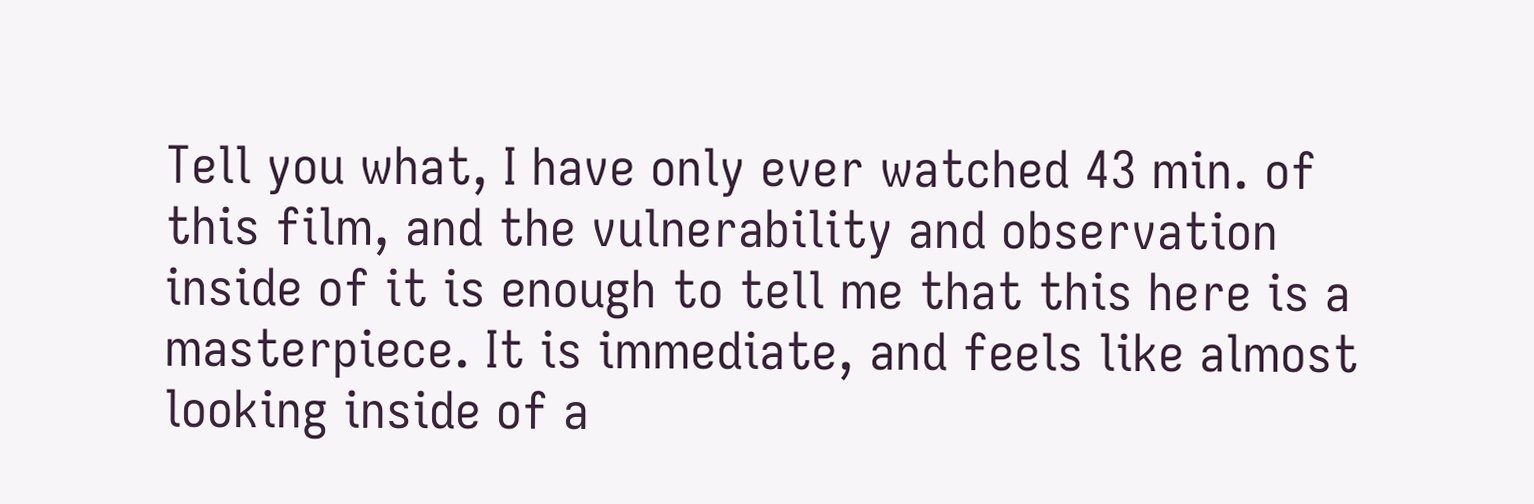Tell you what, I have only ever watched 43 min. of this film, and the vulnerability and observation inside of it is enough to tell me that this here is a masterpiece. It is immediate, and feels like almost looking inside of a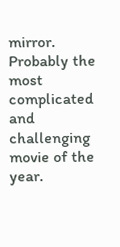mirror. Probably the most complicated and challenging movie of the year.